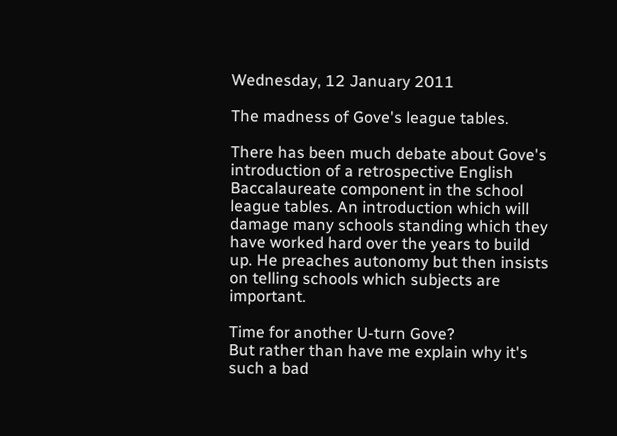Wednesday, 12 January 2011

The madness of Gove's league tables.

There has been much debate about Gove's introduction of a retrospective English Baccalaureate component in the school league tables. An introduction which will damage many schools standing which they have worked hard over the years to build up. He preaches autonomy but then insists on telling schools which subjects are important.

Time for another U-turn Gove?
But rather than have me explain why it's such a bad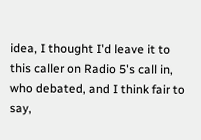idea, I thought I'd leave it to this caller on Radio 5's call in, who debated, and I think fair to say,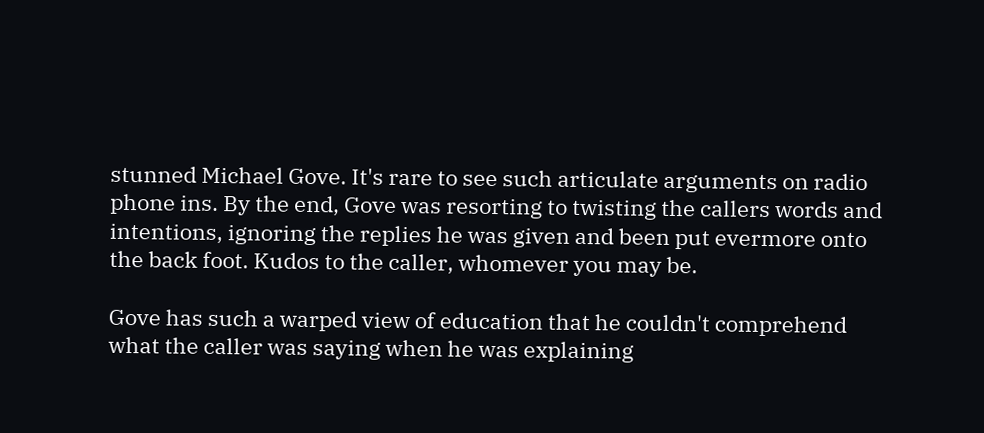stunned Michael Gove. It's rare to see such articulate arguments on radio phone ins. By the end, Gove was resorting to twisting the callers words and intentions, ignoring the replies he was given and been put evermore onto the back foot. Kudos to the caller, whomever you may be.

Gove has such a warped view of education that he couldn't comprehend what the caller was saying when he was explaining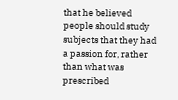that he believed people should study subjects that they had a passion for, rather than what was prescribed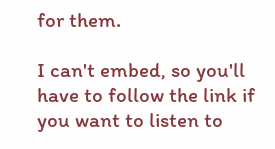for them.

I can't embed, so you'll have to follow the link if you want to listen to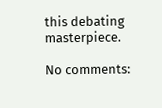this debating masterpiece.

No comments: